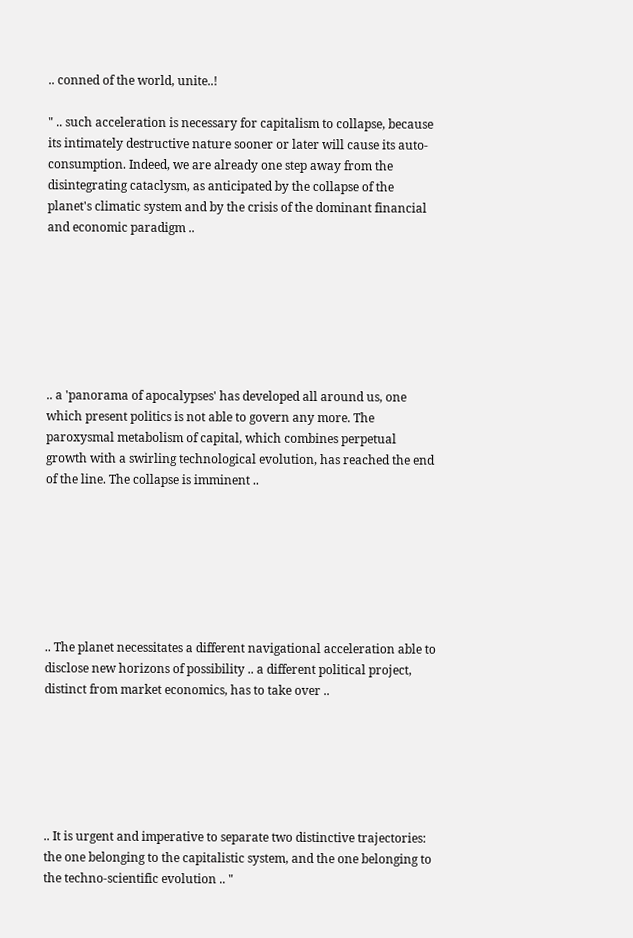.. conned of the world, unite..!

" .. such acceleration is necessary for capitalism to collapse, because its intimately destructive nature sooner or later will cause its auto-consumption. Indeed, we are already one step away from the disintegrating cataclysm, as anticipated by the collapse of the planet's climatic system and by the crisis of the dominant financial and economic paradigm ..







.. a 'panorama of apocalypses' has developed all around us, one which present politics is not able to govern any more. The paroxysmal metabolism of capital, which combines perpetual growth with a swirling technological evolution, has reached the end of the line. The collapse is imminent ..







.. The planet necessitates a different navigational acceleration able to disclose new horizons of possibility .. a different political project, distinct from market economics, has to take over ..






.. It is urgent and imperative to separate two distinctive trajectories: the one belonging to the capitalistic system, and the one belonging to the techno-scientific evolution .. "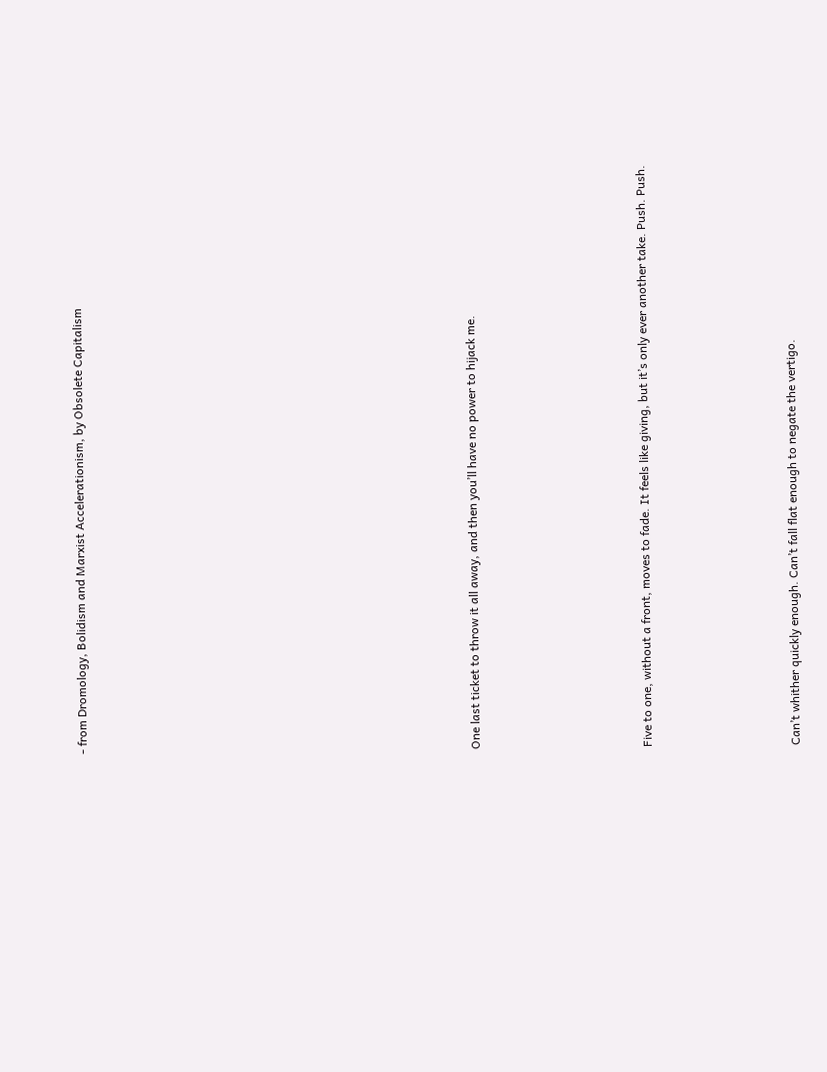- from Dromology, Bolidism and Marxist Accelerationism, by Obsolete Capitalism















One last ticket to throw it all away, and then you’ll have no power to hijack me.






Five to one, without a front, moves to fade. It feels like giving, but it’s only ever another take. Push. Push.





Can’t whither quickly enough. Can’t fall flat enough to negate the vertigo.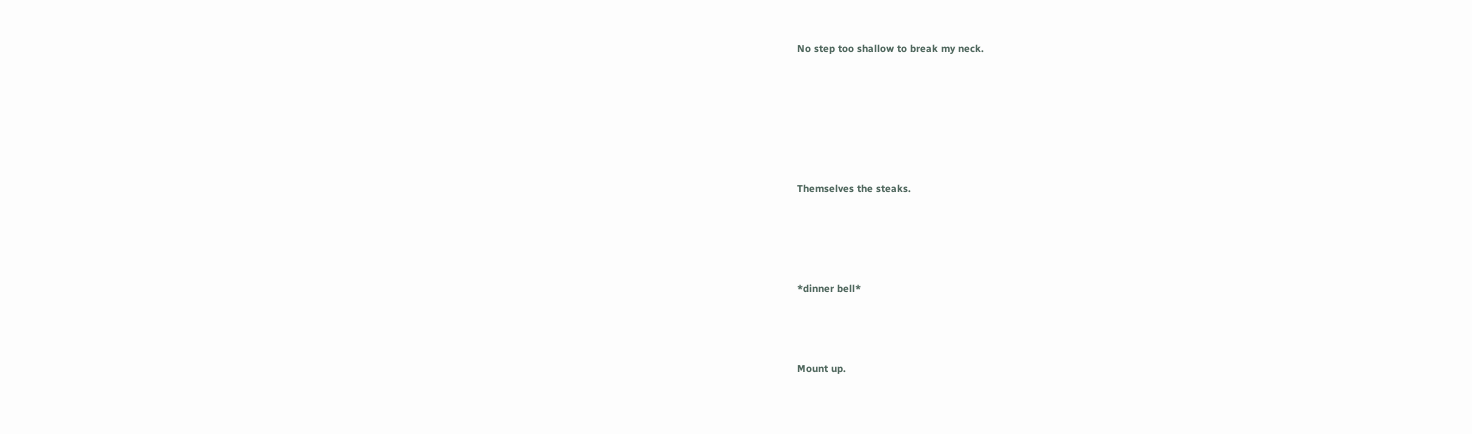No step too shallow to break my neck.






Themselves the steaks.




*dinner bell*



Mount up.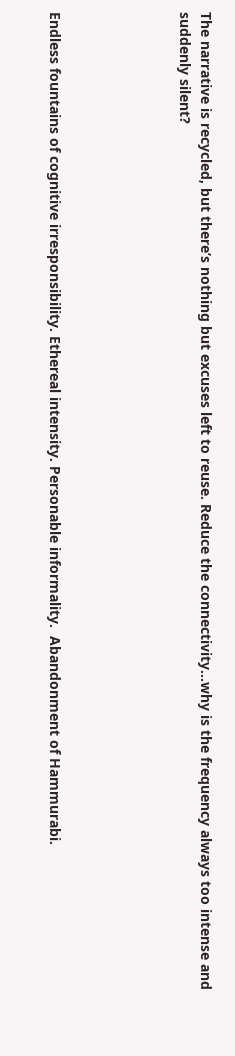The narrative is recycled, but there’s nothing but excuses left to reuse. Reduce the connectivity…why is the frequency always too intense and suddenly silent?





Endless fountains of cognitive irresponsibility. Ethereal intensity. Personable informality.  Abandonment of Hammurabi.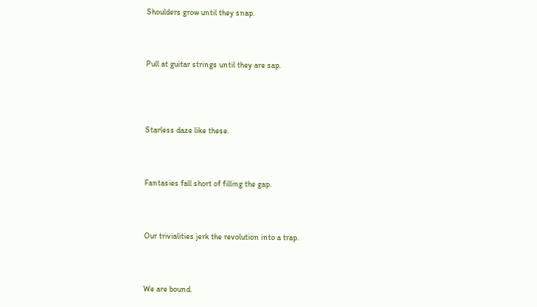Shoulders grow until they snap.



Pull at guitar strings until they are sap.




Starless daze like these.



Fantasies fall short of filling the gap.



Our trivialities jerk the revolution into a trap.



We are bound.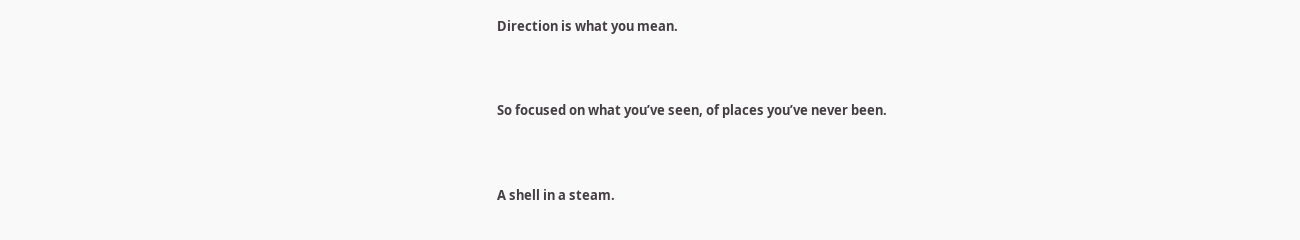Direction is what you mean.



So focused on what you’ve seen, of places you’ve never been.



A shell in a steam.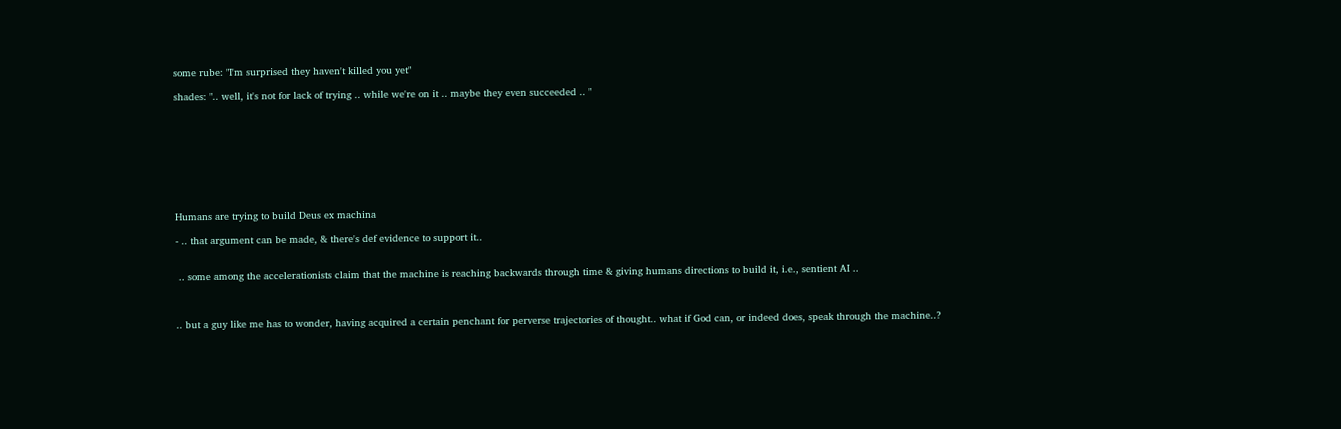some rube: "I'm surprised they haven't killed you yet"

shades: ".. well, it's not for lack of trying .. while we're on it .. maybe they even succeeded .. "









Humans are trying to build Deus ex machina

- .. that argument can be made, & there's def evidence to support it..


 .. some among the accelerationists claim that the machine is reaching backwards through time & giving humans directions to build it, i.e., sentient AI ..



.. but a guy like me has to wonder, having acquired a certain penchant for perverse trajectories of thought.. what if God can, or indeed does, speak through the machine..?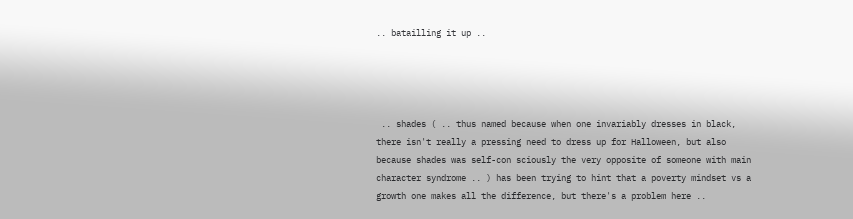.. batailling it up ..




 .. shades ( .. thus named because when one invariably dresses in black, there isn't really a pressing need to dress up for Halloween, but also because shades was self-con sciously the very opposite of someone with main character syndrome .. ) has been trying to hint that a poverty mindset vs a growth one makes all the difference, but there's a problem here ..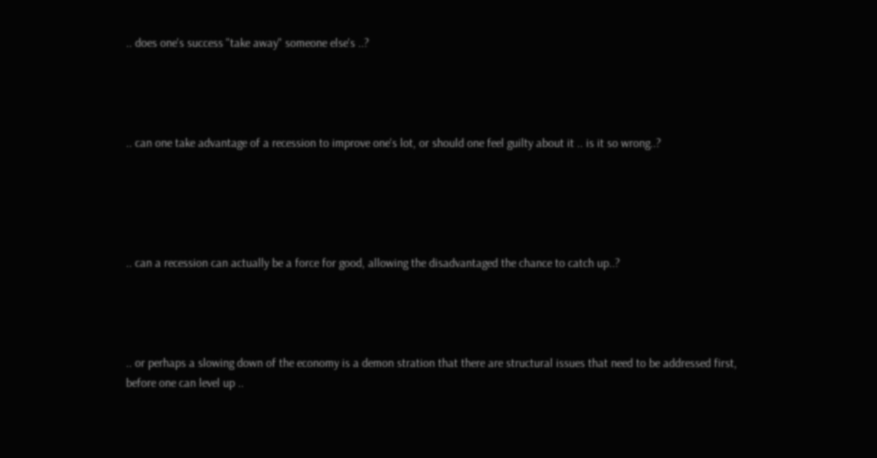.. does one's success "take away" someone else's ..?




.. can one take advantage of a recession to improve one's lot, or should one feel guilty about it .. is it so wrong..?





.. can a recession can actually be a force for good, allowing the disadvantaged the chance to catch up..?




.. or perhaps a slowing down of the economy is a demon stration that there are structural issues that need to be addressed first, before one can level up ..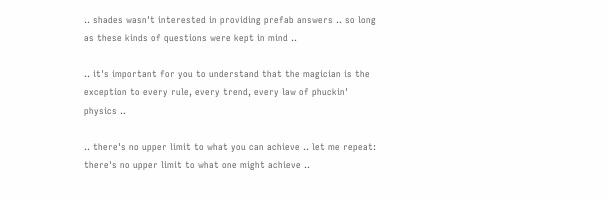.. shades wasn't interested in providing prefab answers .. so long as these kinds of questions were kept in mind ..

.. it's important for you to understand that the magician is the exception to every rule, every trend, every law of phuckin' physics ..

.. there's no upper limit to what you can achieve .. let me repeat: there's no upper limit to what one might achieve ..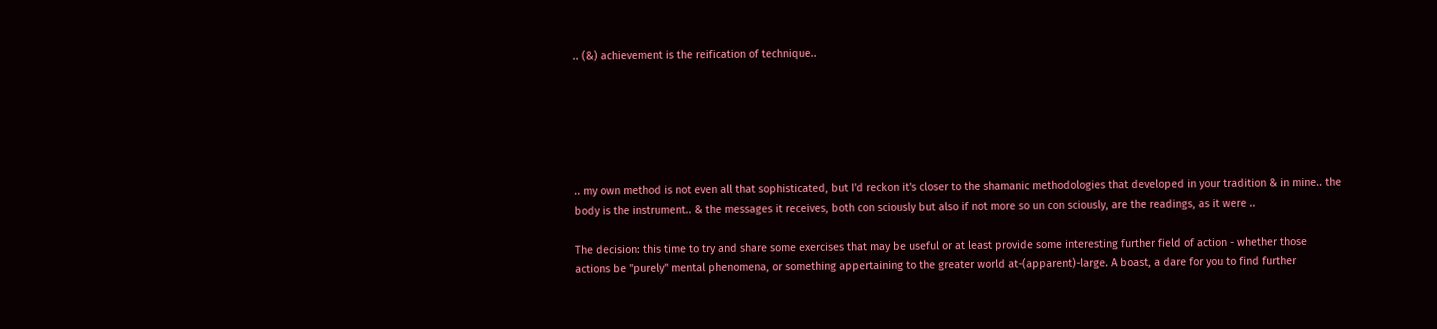.. (&) achievement is the reification of technique..






.. my own method is not even all that sophisticated, but I'd reckon it's closer to the shamanic methodologies that developed in your tradition & in mine.. the body is the instrument.. & the messages it receives, both con sciously but also if not more so un con sciously, are the readings, as it were ..

The decision: this time to try and share some exercises that may be useful or at least provide some interesting further field of action - whether those actions be "purely" mental phenomena, or something appertaining to the greater world at-(apparent)-large. A boast, a dare for you to find further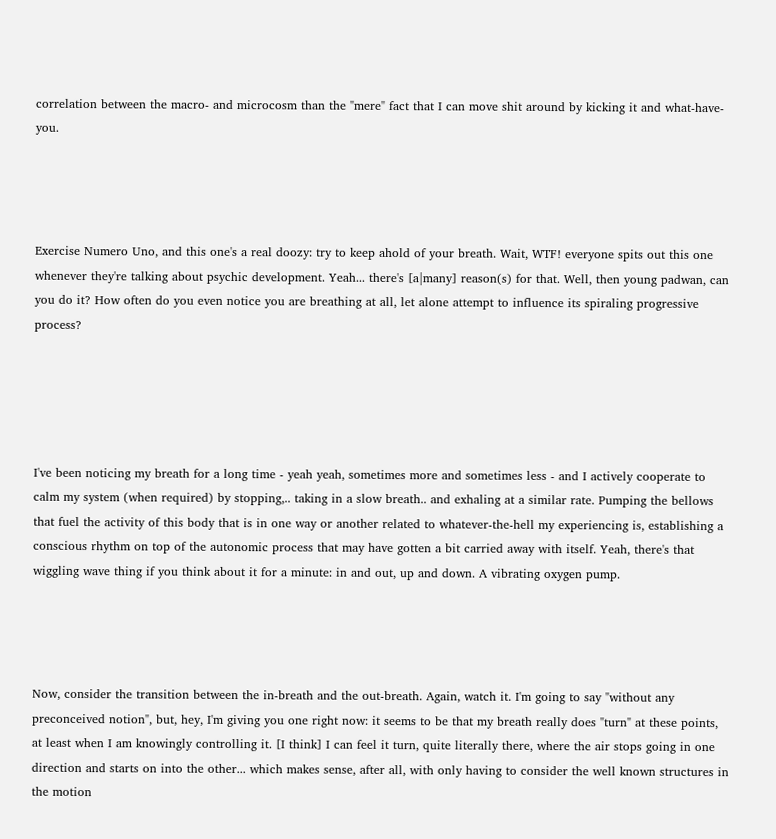correlation between the macro- and microcosm than the "mere" fact that I can move shit around by kicking it and what-have-you.




Exercise Numero Uno, and this one's a real doozy: try to keep ahold of your breath. Wait, WTF! everyone spits out this one whenever they're talking about psychic development. Yeah... there's [a|many] reason(s) for that. Well, then young padwan, can you do it? How often do you even notice you are breathing at all, let alone attempt to influence its spiraling progressive process?





I've been noticing my breath for a long time - yeah yeah, sometimes more and sometimes less - and I actively cooperate to calm my system (when required) by stopping,.. taking in a slow breath.. and exhaling at a similar rate. Pumping the bellows that fuel the activity of this body that is in one way or another related to whatever-the-hell my experiencing is, establishing a conscious rhythm on top of the autonomic process that may have gotten a bit carried away with itself. Yeah, there's that wiggling wave thing if you think about it for a minute: in and out, up and down. A vibrating oxygen pump.




Now, consider the transition between the in-breath and the out-breath. Again, watch it. I'm going to say "without any preconceived notion", but, hey, I'm giving you one right now: it seems to be that my breath really does "turn" at these points, at least when I am knowingly controlling it. [I think] I can feel it turn, quite literally there, where the air stops going in one direction and starts on into the other... which makes sense, after all, with only having to consider the well known structures in the motion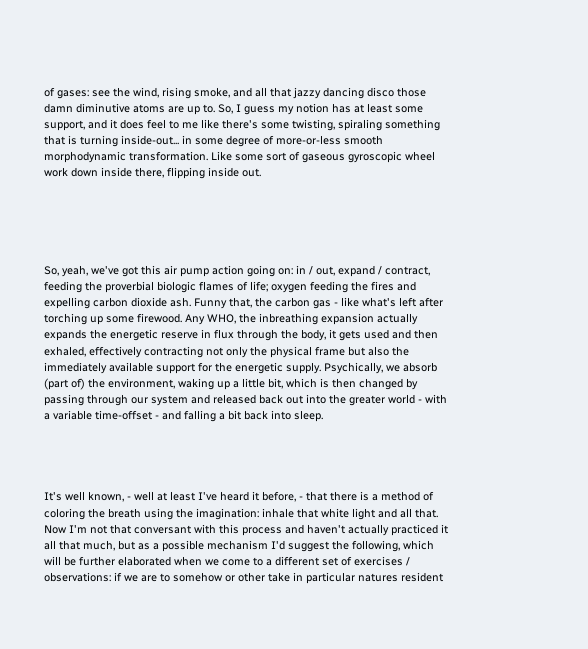of gases: see the wind, rising smoke, and all that jazzy dancing disco those damn diminutive atoms are up to. So, I guess my notion has at least some support, and it does feel to me like there's some twisting, spiraling something that is turning inside-out... in some degree of more-or-less smooth morphodynamic transformation. Like some sort of gaseous gyroscopic wheel work down inside there, flipping inside out.





So, yeah, we've got this air pump action going on: in / out, expand / contract, feeding the proverbial biologic flames of life; oxygen feeding the fires and expelling carbon dioxide ash. Funny that, the carbon gas - like what's left after torching up some firewood. Any WHO, the inbreathing expansion actually expands the energetic reserve in flux through the body, it gets used and then exhaled, effectively contracting not only the physical frame but also the immediately available support for the energetic supply. Psychically, we absorb (part of) the environment, waking up a little bit, which is then changed by passing through our system and released back out into the greater world - with a variable time-offset - and falling a bit back into sleep.




It's well known, - well at least I've heard it before, - that there is a method of coloring the breath using the imagination: inhale that white light and all that. Now I'm not that conversant with this process and haven't actually practiced it all that much, but as a possible mechanism I'd suggest the following, which will be further elaborated when we come to a different set of exercises / observations: if we are to somehow or other take in particular natures resident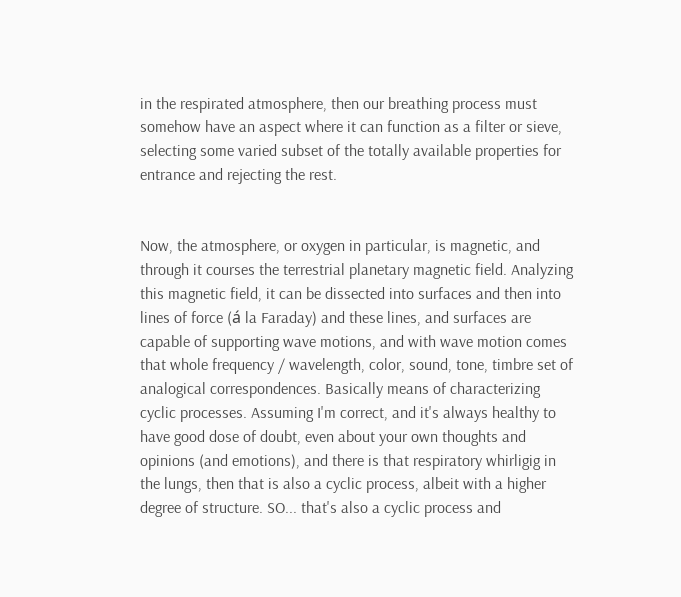in the respirated atmosphere, then our breathing process must somehow have an aspect where it can function as a filter or sieve, selecting some varied subset of the totally available properties for entrance and rejecting the rest.


Now, the atmosphere, or oxygen in particular, is magnetic, and through it courses the terrestrial planetary magnetic field. Analyzing this magnetic field, it can be dissected into surfaces and then into lines of force (á la Faraday) and these lines, and surfaces are capable of supporting wave motions, and with wave motion comes that whole frequency / wavelength, color, sound, tone, timbre set of analogical correspondences. Basically means of characterizing cyclic processes. Assuming I'm correct, and it's always healthy to have good dose of doubt, even about your own thoughts and opinions (and emotions), and there is that respiratory whirligig in the lungs, then that is also a cyclic process, albeit with a higher degree of structure. SO... that's also a cyclic process and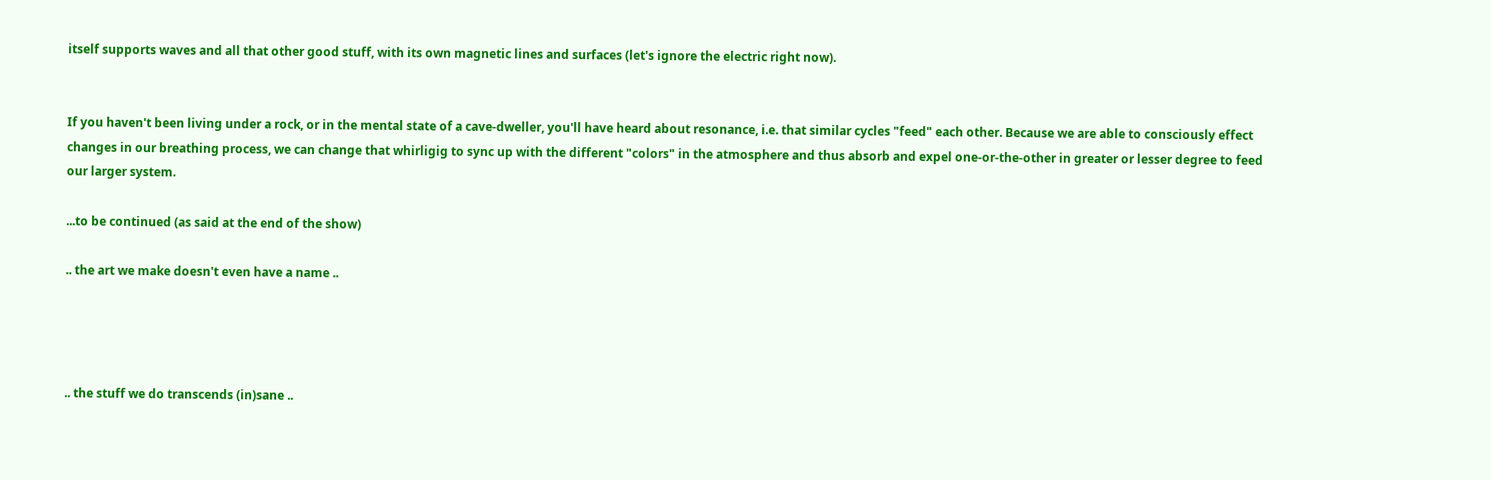itself supports waves and all that other good stuff, with its own magnetic lines and surfaces (let's ignore the electric right now).


If you haven't been living under a rock, or in the mental state of a cave-dweller, you'll have heard about resonance, i.e. that similar cycles "feed" each other. Because we are able to consciously effect changes in our breathing process, we can change that whirligig to sync up with the different "colors" in the atmosphere and thus absorb and expel one-or-the-other in greater or lesser degree to feed our larger system.

...to be continued (as said at the end of the show)

.. the art we make doesn't even have a name ..




.. the stuff we do transcends (in)sane ..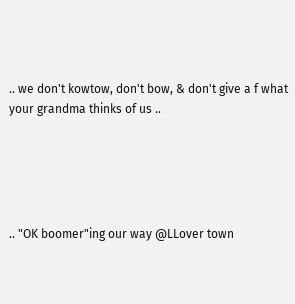.. we don't kowtow, don't bow, & don't give a f what your grandma thinks of us ..





.. "OK boomer"ing our way @LLover town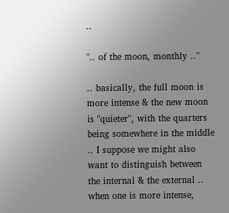..

".. of the moon, monthly .."

.. basically, the full moon is more intense & the new moon is "quieter", with the quarters being somewhere in the middle .. I suppose we might also want to distinguish between the internal & the external .. when one is more intense,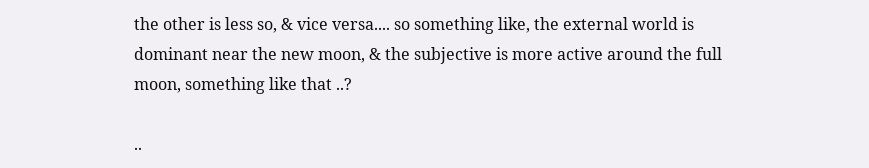the other is less so, & vice versa.... so something like, the external world is dominant near the new moon, & the subjective is more active around the full moon, something like that ..?

..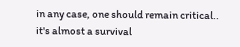in any case, one should remain critical.. it's almost a survival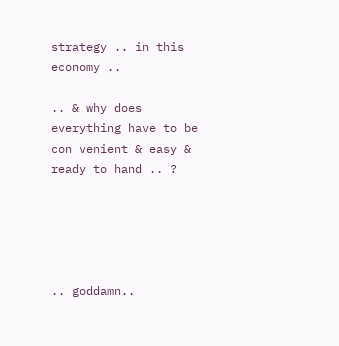strategy .. in this economy ..

.. & why does everything have to be con venient & easy & ready to hand .. ?





.. goddamn..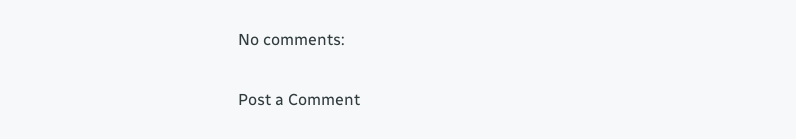No comments:

Post a Comment